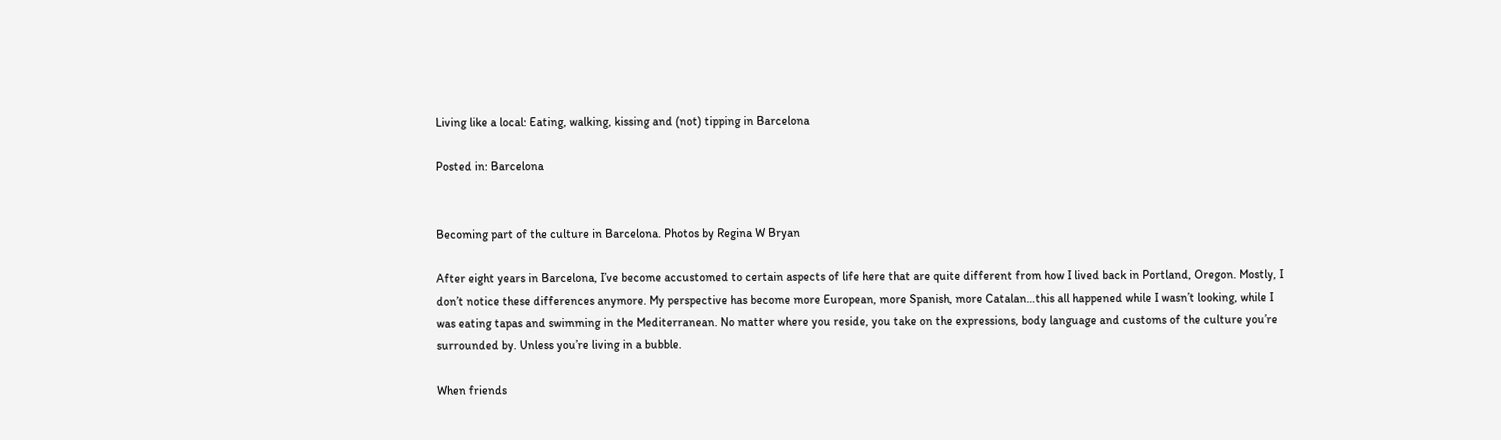Living like a local: Eating, walking, kissing and (not) tipping in Barcelona

Posted in: Barcelona


Becoming part of the culture in Barcelona. Photos by Regina W Bryan

After eight years in Barcelona, I’ve become accustomed to certain aspects of life here that are quite different from how I lived back in Portland, Oregon. Mostly, I don’t notice these differences anymore. My perspective has become more European, more Spanish, more Catalan…this all happened while I wasn’t looking, while I was eating tapas and swimming in the Mediterranean. No matter where you reside, you take on the expressions, body language and customs of the culture you’re surrounded by. Unless you’re living in a bubble.

When friends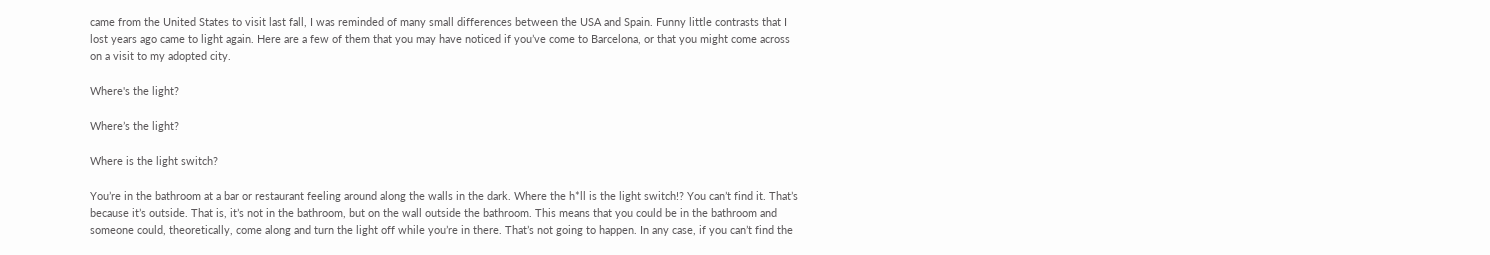came from the United States to visit last fall, I was reminded of many small differences between the USA and Spain. Funny little contrasts that I lost years ago came to light again. Here are a few of them that you may have noticed if you’ve come to Barcelona, or that you might come across on a visit to my adopted city.

Where's the light?

Where’s the light?

Where is the light switch?

You’re in the bathroom at a bar or restaurant feeling around along the walls in the dark. Where the h*ll is the light switch!? You can’t find it. That’s because it’s outside. That is, it’s not in the bathroom, but on the wall outside the bathroom. This means that you could be in the bathroom and someone could, theoretically, come along and turn the light off while you’re in there. That’s not going to happen. In any case, if you can’t find the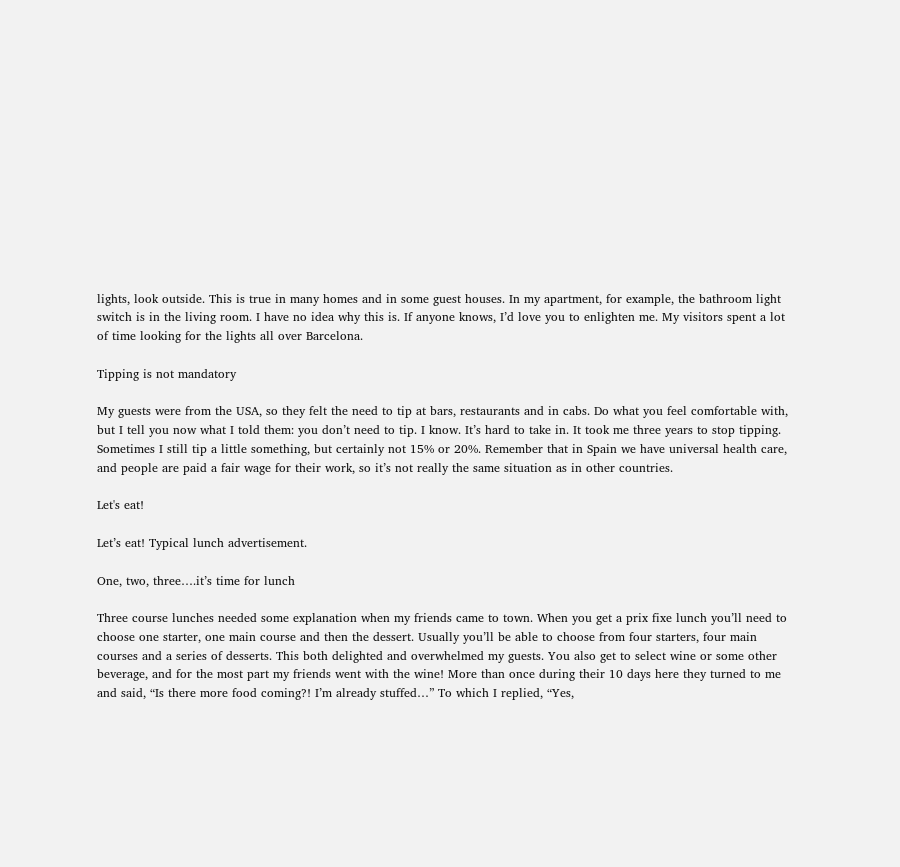lights, look outside. This is true in many homes and in some guest houses. In my apartment, for example, the bathroom light switch is in the living room. I have no idea why this is. If anyone knows, I’d love you to enlighten me. My visitors spent a lot of time looking for the lights all over Barcelona.

Tipping is not mandatory

My guests were from the USA, so they felt the need to tip at bars, restaurants and in cabs. Do what you feel comfortable with, but I tell you now what I told them: you don’t need to tip. I know. It’s hard to take in. It took me three years to stop tipping. Sometimes I still tip a little something, but certainly not 15% or 20%. Remember that in Spain we have universal health care, and people are paid a fair wage for their work, so it’s not really the same situation as in other countries.

Let's eat!

Let’s eat! Typical lunch advertisement.

One, two, three….it’s time for lunch

Three course lunches needed some explanation when my friends came to town. When you get a prix fixe lunch you’ll need to choose one starter, one main course and then the dessert. Usually you’ll be able to choose from four starters, four main courses and a series of desserts. This both delighted and overwhelmed my guests. You also get to select wine or some other beverage, and for the most part my friends went with the wine! More than once during their 10 days here they turned to me and said, “Is there more food coming?! I’m already stuffed…” To which I replied, “Yes,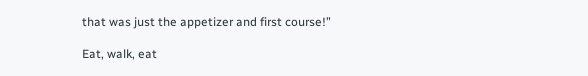that was just the appetizer and first course!”

Eat, walk, eat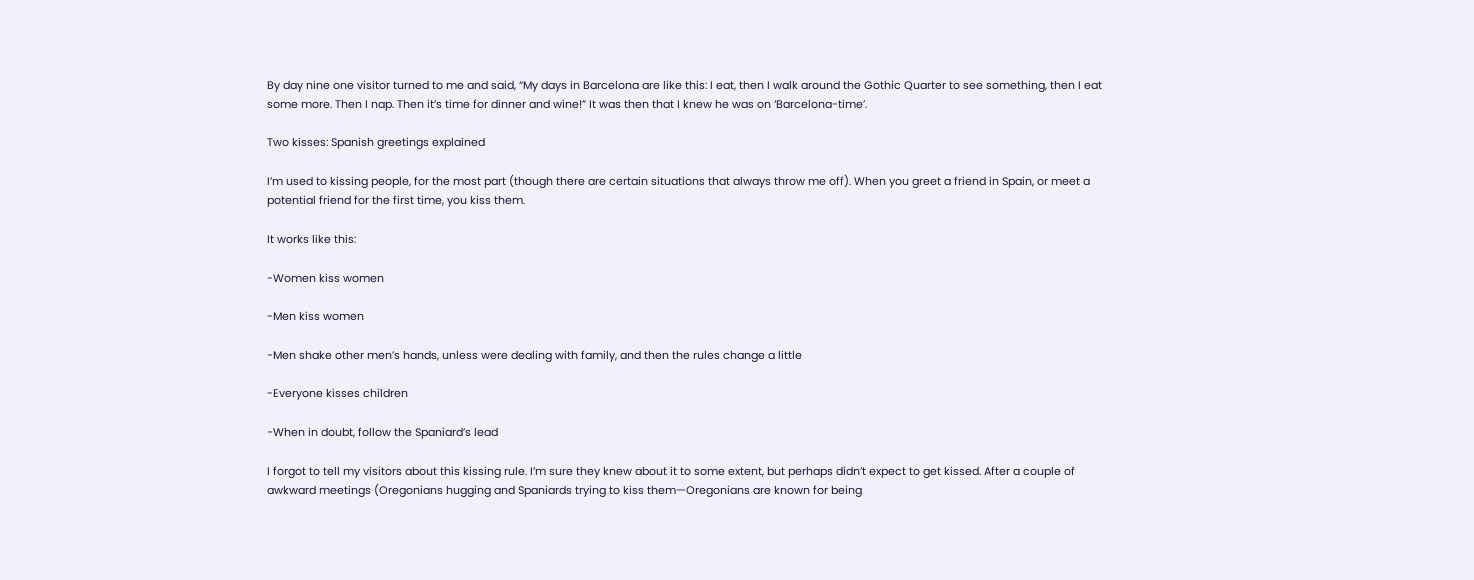By day nine one visitor turned to me and said, “My days in Barcelona are like this: I eat, then I walk around the Gothic Quarter to see something, then I eat some more. Then I nap. Then it’s time for dinner and wine!” It was then that I knew he was on ‘Barcelona-time’.

Two kisses: Spanish greetings explained

I’m used to kissing people, for the most part (though there are certain situations that always throw me off). When you greet a friend in Spain, or meet a potential friend for the first time, you kiss them.

It works like this:

-Women kiss women

-Men kiss women

-Men shake other men’s hands, unless were dealing with family, and then the rules change a little

-Everyone kisses children

-When in doubt, follow the Spaniard’s lead

I forgot to tell my visitors about this kissing rule. I’m sure they knew about it to some extent, but perhaps didn’t expect to get kissed. After a couple of awkward meetings (Oregonians hugging and Spaniards trying to kiss them—Oregonians are known for being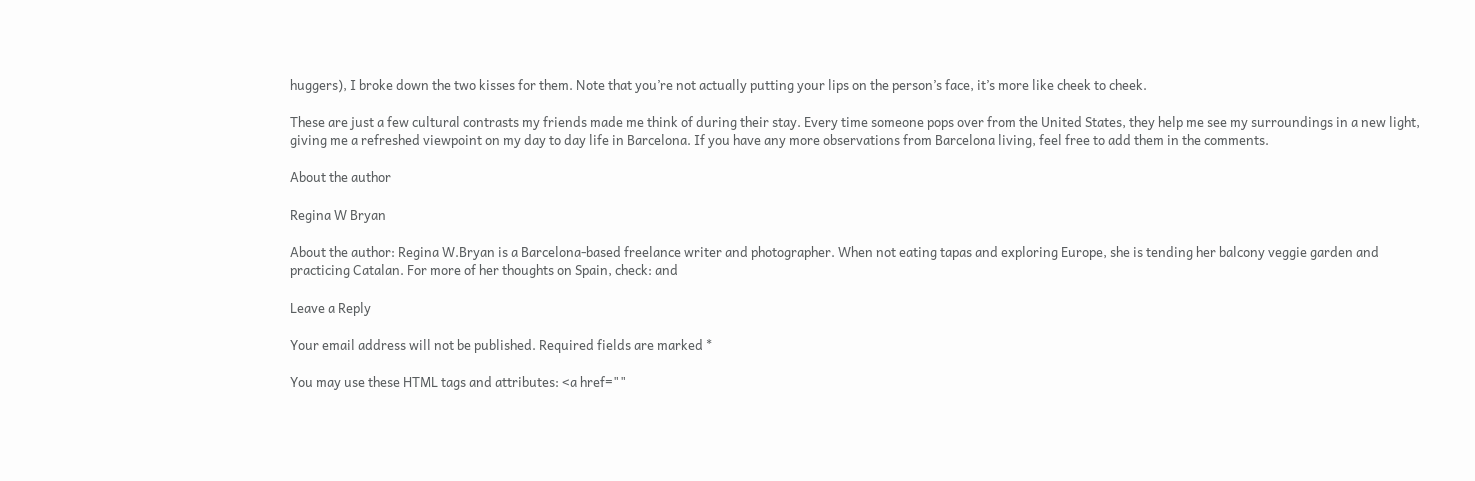huggers), I broke down the two kisses for them. Note that you’re not actually putting your lips on the person’s face, it’s more like cheek to cheek.

These are just a few cultural contrasts my friends made me think of during their stay. Every time someone pops over from the United States, they help me see my surroundings in a new light, giving me a refreshed viewpoint on my day to day life in Barcelona. If you have any more observations from Barcelona living, feel free to add them in the comments.

About the author

Regina W Bryan

About the author: Regina W.Bryan is a Barcelona-based freelance writer and photographer. When not eating tapas and exploring Europe, she is tending her balcony veggie garden and practicing Catalan. For more of her thoughts on Spain, check: and

Leave a Reply

Your email address will not be published. Required fields are marked *

You may use these HTML tags and attributes: <a href=""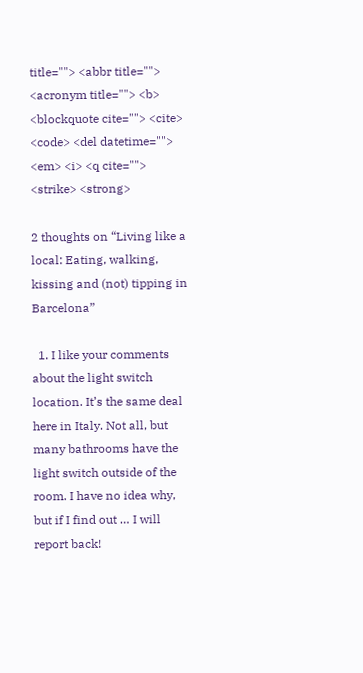title=""> <abbr title=""> <acronym title=""> <b> <blockquote cite=""> <cite> <code> <del datetime=""> <em> <i> <q cite=""> <strike> <strong>

2 thoughts on “Living like a local: Eating, walking, kissing and (not) tipping in Barcelona”

  1. I like your comments about the light switch location. It’s the same deal here in Italy. Not all, but many bathrooms have the light switch outside of the room. I have no idea why, but if I find out … I will report back!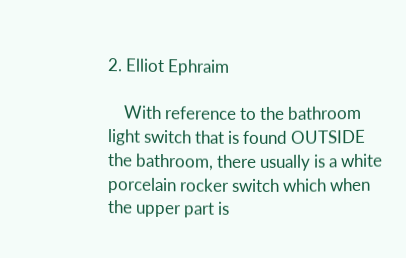2. Elliot Ephraim

    With reference to the bathroom light switch that is found OUTSIDE the bathroom, there usually is a white porcelain rocker switch which when the upper part is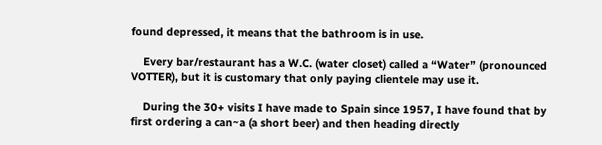found depressed, it means that the bathroom is in use.

    Every bar/restaurant has a W.C. (water closet) called a “Water” (pronounced VOTTER), but it is customary that only paying clientele may use it.

    During the 30+ visits I have made to Spain since 1957, I have found that by first ordering a can~a (a short beer) and then heading directly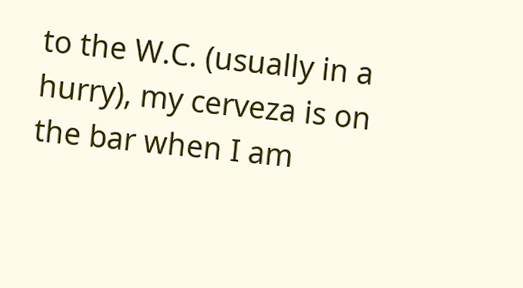to the W.C. (usually in a hurry), my cerveza is on the bar when I am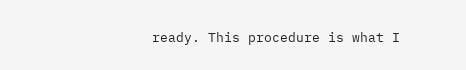ready. This procedure is what I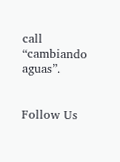call “cambiando aguas”.


Follow Us